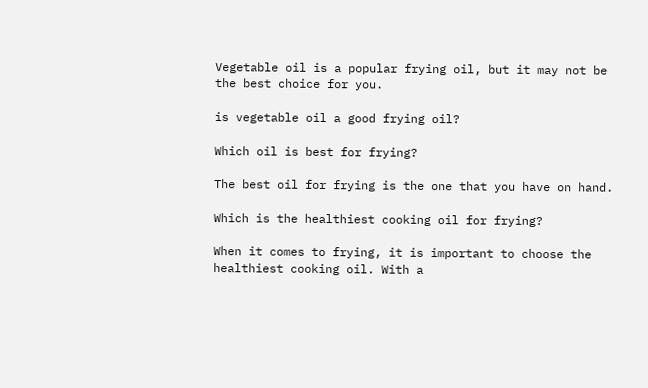Vegetable oil is a popular frying oil, but it may not be the best choice for you.

is vegetable oil a good frying oil?

Which oil is best for frying?

The best oil for frying is the one that you have on hand.

Which is the healthiest cooking oil for frying?

When it comes to frying, it is important to choose the healthiest cooking oil. With a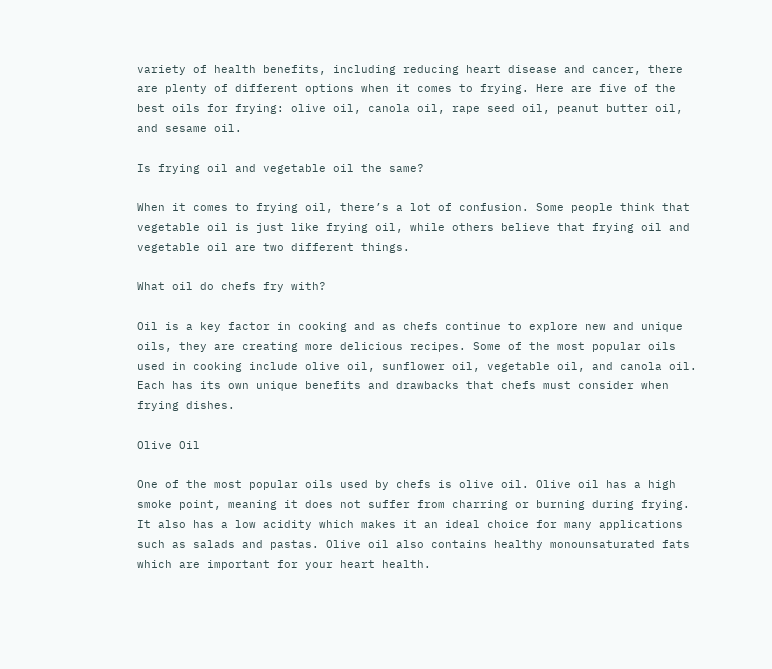variety of health benefits, including reducing heart disease and cancer, there are plenty of different options when it comes to frying. Here are five of the best oils for frying: olive oil, canola oil, rape seed oil, peanut butter oil, and sesame oil.

Is frying oil and vegetable oil the same?

When it comes to frying oil, there’s a lot of confusion. Some people think that vegetable oil is just like frying oil, while others believe that frying oil and vegetable oil are two different things.

What oil do chefs fry with?

Oil is a key factor in cooking and as chefs continue to explore new and unique oils, they are creating more delicious recipes. Some of the most popular oils used in cooking include olive oil, sunflower oil, vegetable oil, and canola oil. Each has its own unique benefits and drawbacks that chefs must consider when frying dishes.

Olive Oil

One of the most popular oils used by chefs is olive oil. Olive oil has a high smoke point, meaning it does not suffer from charring or burning during frying. It also has a low acidity which makes it an ideal choice for many applications such as salads and pastas. Olive oil also contains healthy monounsaturated fats which are important for your heart health.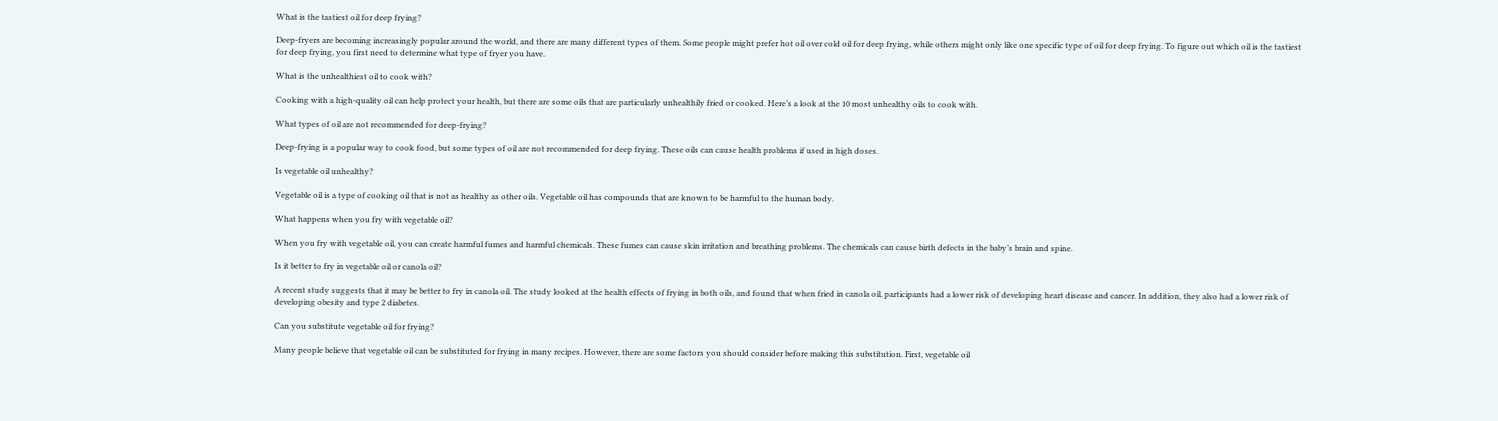What is the tastiest oil for deep frying?

Deep-fryers are becoming increasingly popular around the world, and there are many different types of them. Some people might prefer hot oil over cold oil for deep frying, while others might only like one specific type of oil for deep frying. To figure out which oil is the tastiest for deep frying, you first need to determine what type of fryer you have.

What is the unhealthiest oil to cook with?

Cooking with a high-quality oil can help protect your health, but there are some oils that are particularly unhealthily fried or cooked. Here’s a look at the 10 most unhealthy oils to cook with.

What types of oil are not recommended for deep-frying?

Deep-frying is a popular way to cook food, but some types of oil are not recommended for deep frying. These oils can cause health problems if used in high doses.

Is vegetable oil unhealthy?

Vegetable oil is a type of cooking oil that is not as healthy as other oils. Vegetable oil has compounds that are known to be harmful to the human body.

What happens when you fry with vegetable oil?

When you fry with vegetable oil, you can create harmful fumes and harmful chemicals. These fumes can cause skin irritation and breathing problems. The chemicals can cause birth defects in the baby’s brain and spine.

Is it better to fry in vegetable oil or canola oil?

A recent study suggests that it may be better to fry in canola oil. The study looked at the health effects of frying in both oils, and found that when fried in canola oil, participants had a lower risk of developing heart disease and cancer. In addition, they also had a lower risk of developing obesity and type 2 diabetes.

Can you substitute vegetable oil for frying?

Many people believe that vegetable oil can be substituted for frying in many recipes. However, there are some factors you should consider before making this substitution. First, vegetable oil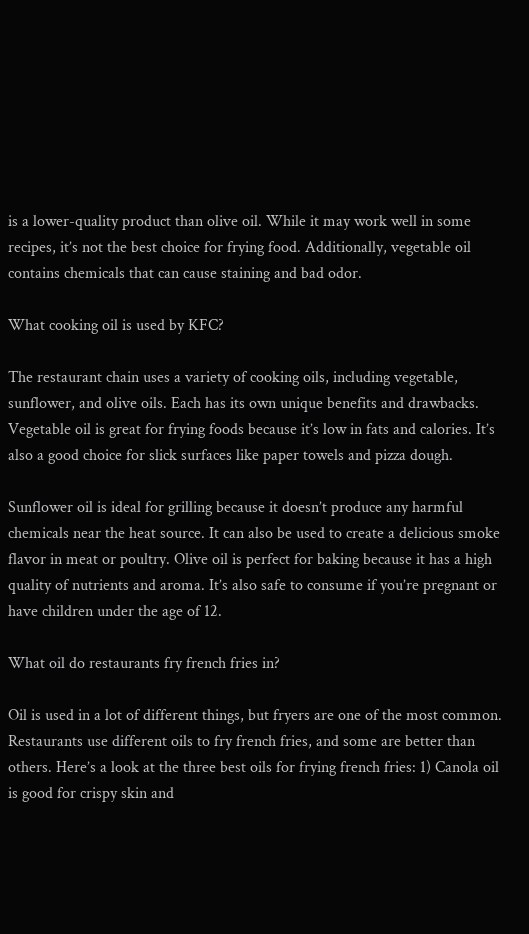is a lower-quality product than olive oil. While it may work well in some recipes, it’s not the best choice for frying food. Additionally, vegetable oil contains chemicals that can cause staining and bad odor.

What cooking oil is used by KFC?

The restaurant chain uses a variety of cooking oils, including vegetable, sunflower, and olive oils. Each has its own unique benefits and drawbacks. Vegetable oil is great for frying foods because it’s low in fats and calories. It’s also a good choice for slick surfaces like paper towels and pizza dough.

Sunflower oil is ideal for grilling because it doesn’t produce any harmful chemicals near the heat source. It can also be used to create a delicious smoke flavor in meat or poultry. Olive oil is perfect for baking because it has a high quality of nutrients and aroma. It’s also safe to consume if you’re pregnant or have children under the age of 12.

What oil do restaurants fry french fries in?

Oil is used in a lot of different things, but fryers are one of the most common. Restaurants use different oils to fry french fries, and some are better than others. Here’s a look at the three best oils for frying french fries: 1) Canola oil is good for crispy skin and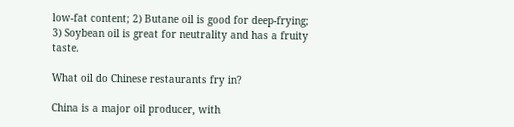low-fat content; 2) Butane oil is good for deep-frying; 3) Soybean oil is great for neutrality and has a fruity taste.

What oil do Chinese restaurants fry in?

China is a major oil producer, with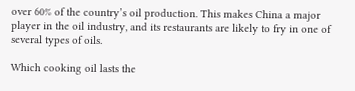over 60% of the country’s oil production. This makes China a major player in the oil industry, and its restaurants are likely to fry in one of several types of oils.

Which cooking oil lasts the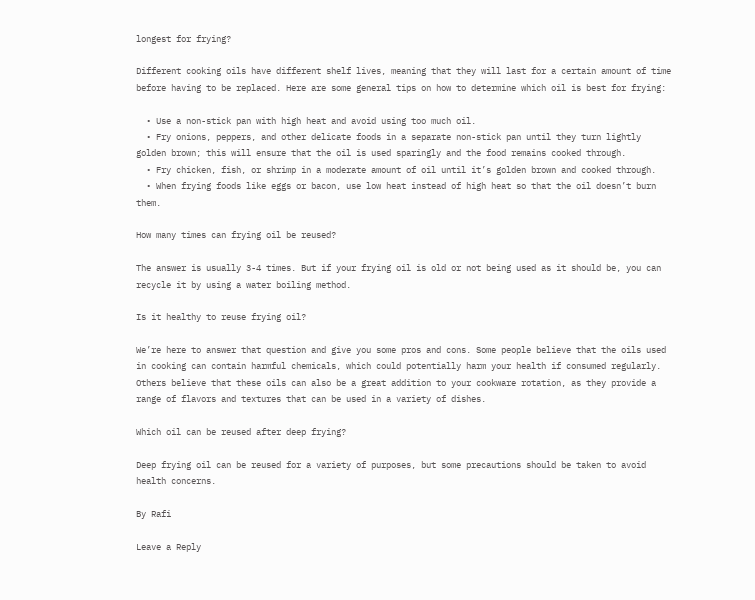longest for frying?

Different cooking oils have different shelf lives, meaning that they will last for a certain amount of time before having to be replaced. Here are some general tips on how to determine which oil is best for frying:

  • Use a non-stick pan with high heat and avoid using too much oil.
  • Fry onions, peppers, and other delicate foods in a separate non-stick pan until they turn lightly golden brown; this will ensure that the oil is used sparingly and the food remains cooked through.
  • Fry chicken, fish, or shrimp in a moderate amount of oil until it’s golden brown and cooked through.
  • When frying foods like eggs or bacon, use low heat instead of high heat so that the oil doesn’t burn them.

How many times can frying oil be reused?

The answer is usually 3-4 times. But if your frying oil is old or not being used as it should be, you can recycle it by using a water boiling method.

Is it healthy to reuse frying oil?

We’re here to answer that question and give you some pros and cons. Some people believe that the oils used in cooking can contain harmful chemicals, which could potentially harm your health if consumed regularly. Others believe that these oils can also be a great addition to your cookware rotation, as they provide a range of flavors and textures that can be used in a variety of dishes.

Which oil can be reused after deep frying?

Deep frying oil can be reused for a variety of purposes, but some precautions should be taken to avoid health concerns.

By Rafi

Leave a Reply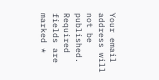Your email address will not be published. Required fields are marked *